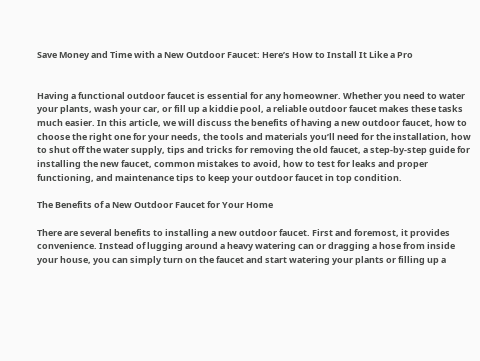Save Money and Time with a New Outdoor Faucet: Here’s How to Install It Like a Pro


Having a functional outdoor faucet is essential for any homeowner. Whether you need to water your plants, wash your car, or fill up a kiddie pool, a reliable outdoor faucet makes these tasks much easier. In this article, we will discuss the benefits of having a new outdoor faucet, how to choose the right one for your needs, the tools and materials you’ll need for the installation, how to shut off the water supply, tips and tricks for removing the old faucet, a step-by-step guide for installing the new faucet, common mistakes to avoid, how to test for leaks and proper functioning, and maintenance tips to keep your outdoor faucet in top condition.

The Benefits of a New Outdoor Faucet for Your Home

There are several benefits to installing a new outdoor faucet. First and foremost, it provides convenience. Instead of lugging around a heavy watering can or dragging a hose from inside your house, you can simply turn on the faucet and start watering your plants or filling up a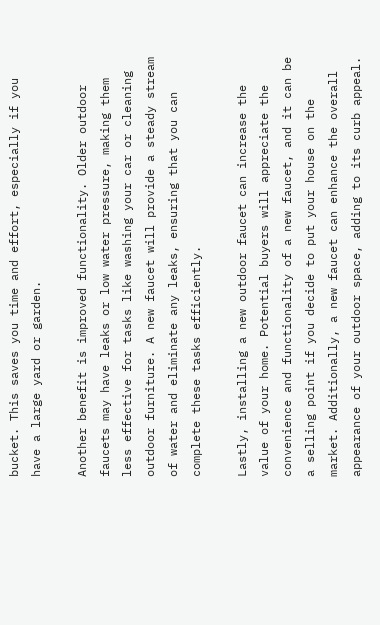bucket. This saves you time and effort, especially if you have a large yard or garden.

Another benefit is improved functionality. Older outdoor faucets may have leaks or low water pressure, making them less effective for tasks like washing your car or cleaning outdoor furniture. A new faucet will provide a steady stream of water and eliminate any leaks, ensuring that you can complete these tasks efficiently.

Lastly, installing a new outdoor faucet can increase the value of your home. Potential buyers will appreciate the convenience and functionality of a new faucet, and it can be a selling point if you decide to put your house on the market. Additionally, a new faucet can enhance the overall appearance of your outdoor space, adding to its curb appeal.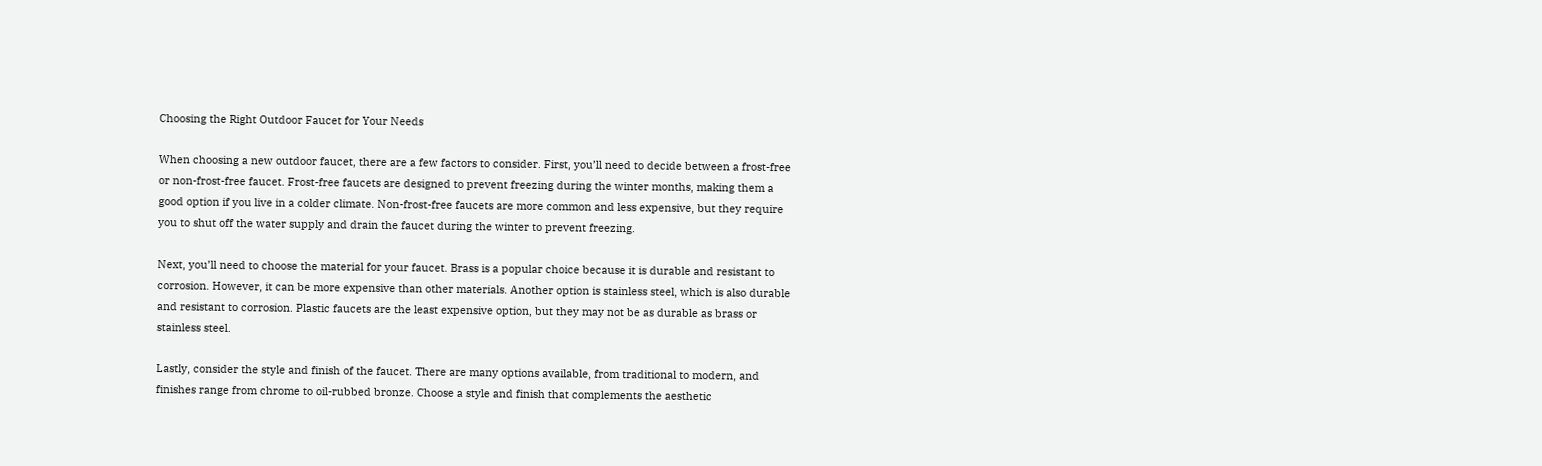Choosing the Right Outdoor Faucet for Your Needs

When choosing a new outdoor faucet, there are a few factors to consider. First, you’ll need to decide between a frost-free or non-frost-free faucet. Frost-free faucets are designed to prevent freezing during the winter months, making them a good option if you live in a colder climate. Non-frost-free faucets are more common and less expensive, but they require you to shut off the water supply and drain the faucet during the winter to prevent freezing.

Next, you’ll need to choose the material for your faucet. Brass is a popular choice because it is durable and resistant to corrosion. However, it can be more expensive than other materials. Another option is stainless steel, which is also durable and resistant to corrosion. Plastic faucets are the least expensive option, but they may not be as durable as brass or stainless steel.

Lastly, consider the style and finish of the faucet. There are many options available, from traditional to modern, and finishes range from chrome to oil-rubbed bronze. Choose a style and finish that complements the aesthetic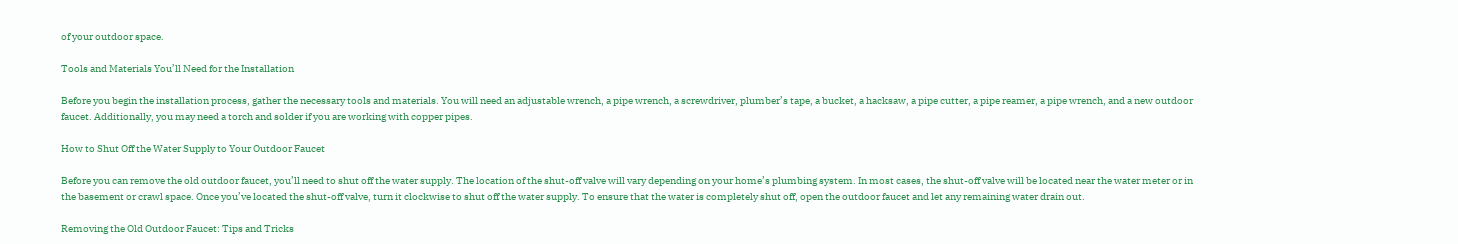of your outdoor space.

Tools and Materials You’ll Need for the Installation

Before you begin the installation process, gather the necessary tools and materials. You will need an adjustable wrench, a pipe wrench, a screwdriver, plumber’s tape, a bucket, a hacksaw, a pipe cutter, a pipe reamer, a pipe wrench, and a new outdoor faucet. Additionally, you may need a torch and solder if you are working with copper pipes.

How to Shut Off the Water Supply to Your Outdoor Faucet

Before you can remove the old outdoor faucet, you’ll need to shut off the water supply. The location of the shut-off valve will vary depending on your home’s plumbing system. In most cases, the shut-off valve will be located near the water meter or in the basement or crawl space. Once you’ve located the shut-off valve, turn it clockwise to shut off the water supply. To ensure that the water is completely shut off, open the outdoor faucet and let any remaining water drain out.

Removing the Old Outdoor Faucet: Tips and Tricks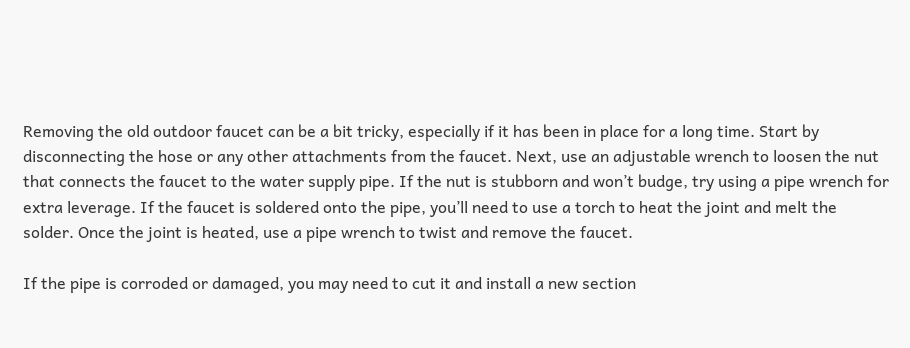Removing the old outdoor faucet can be a bit tricky, especially if it has been in place for a long time. Start by disconnecting the hose or any other attachments from the faucet. Next, use an adjustable wrench to loosen the nut that connects the faucet to the water supply pipe. If the nut is stubborn and won’t budge, try using a pipe wrench for extra leverage. If the faucet is soldered onto the pipe, you’ll need to use a torch to heat the joint and melt the solder. Once the joint is heated, use a pipe wrench to twist and remove the faucet.

If the pipe is corroded or damaged, you may need to cut it and install a new section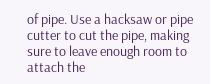of pipe. Use a hacksaw or pipe cutter to cut the pipe, making sure to leave enough room to attach the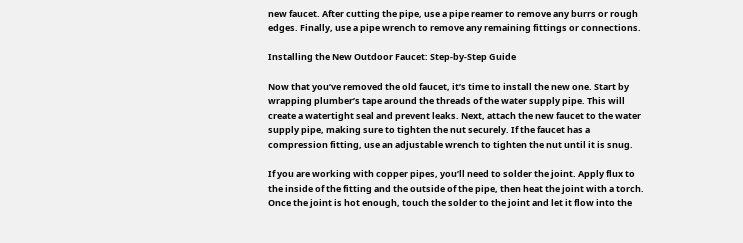new faucet. After cutting the pipe, use a pipe reamer to remove any burrs or rough edges. Finally, use a pipe wrench to remove any remaining fittings or connections.

Installing the New Outdoor Faucet: Step-by-Step Guide

Now that you’ve removed the old faucet, it’s time to install the new one. Start by wrapping plumber’s tape around the threads of the water supply pipe. This will create a watertight seal and prevent leaks. Next, attach the new faucet to the water supply pipe, making sure to tighten the nut securely. If the faucet has a compression fitting, use an adjustable wrench to tighten the nut until it is snug.

If you are working with copper pipes, you’ll need to solder the joint. Apply flux to the inside of the fitting and the outside of the pipe, then heat the joint with a torch. Once the joint is hot enough, touch the solder to the joint and let it flow into the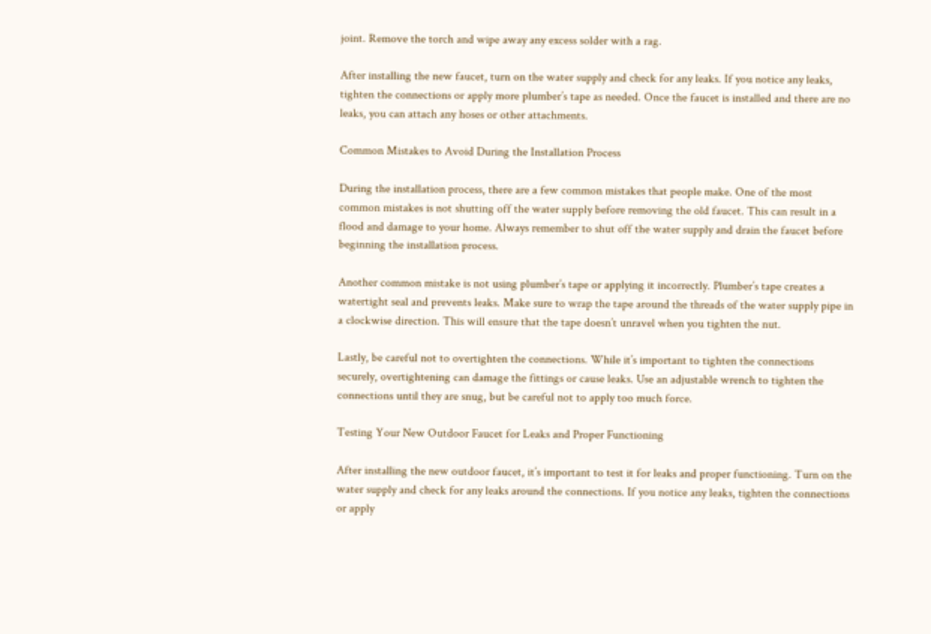joint. Remove the torch and wipe away any excess solder with a rag.

After installing the new faucet, turn on the water supply and check for any leaks. If you notice any leaks, tighten the connections or apply more plumber’s tape as needed. Once the faucet is installed and there are no leaks, you can attach any hoses or other attachments.

Common Mistakes to Avoid During the Installation Process

During the installation process, there are a few common mistakes that people make. One of the most common mistakes is not shutting off the water supply before removing the old faucet. This can result in a flood and damage to your home. Always remember to shut off the water supply and drain the faucet before beginning the installation process.

Another common mistake is not using plumber’s tape or applying it incorrectly. Plumber’s tape creates a watertight seal and prevents leaks. Make sure to wrap the tape around the threads of the water supply pipe in a clockwise direction. This will ensure that the tape doesn’t unravel when you tighten the nut.

Lastly, be careful not to overtighten the connections. While it’s important to tighten the connections securely, overtightening can damage the fittings or cause leaks. Use an adjustable wrench to tighten the connections until they are snug, but be careful not to apply too much force.

Testing Your New Outdoor Faucet for Leaks and Proper Functioning

After installing the new outdoor faucet, it’s important to test it for leaks and proper functioning. Turn on the water supply and check for any leaks around the connections. If you notice any leaks, tighten the connections or apply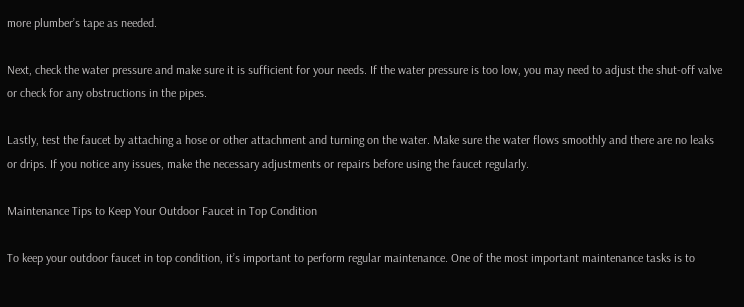more plumber’s tape as needed.

Next, check the water pressure and make sure it is sufficient for your needs. If the water pressure is too low, you may need to adjust the shut-off valve or check for any obstructions in the pipes.

Lastly, test the faucet by attaching a hose or other attachment and turning on the water. Make sure the water flows smoothly and there are no leaks or drips. If you notice any issues, make the necessary adjustments or repairs before using the faucet regularly.

Maintenance Tips to Keep Your Outdoor Faucet in Top Condition

To keep your outdoor faucet in top condition, it’s important to perform regular maintenance. One of the most important maintenance tasks is to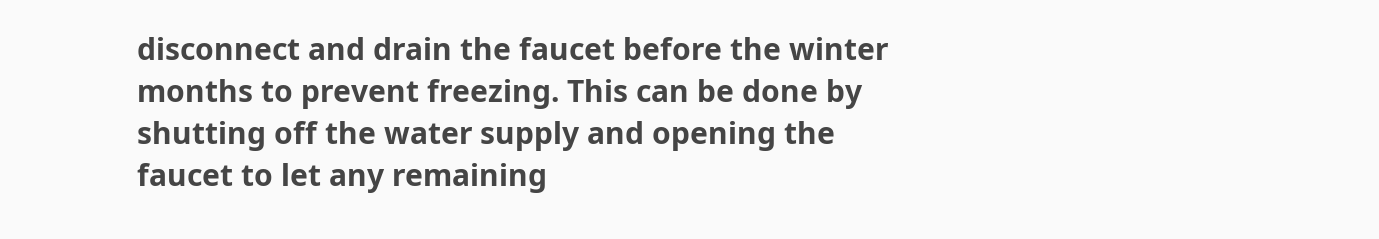disconnect and drain the faucet before the winter months to prevent freezing. This can be done by shutting off the water supply and opening the faucet to let any remaining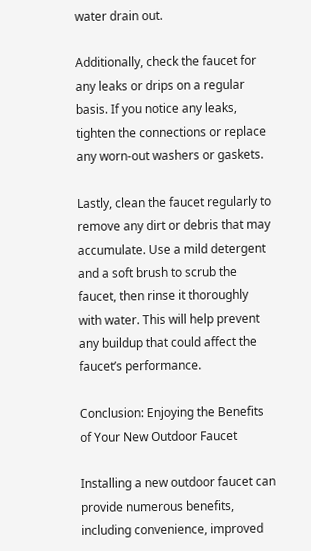water drain out.

Additionally, check the faucet for any leaks or drips on a regular basis. If you notice any leaks, tighten the connections or replace any worn-out washers or gaskets.

Lastly, clean the faucet regularly to remove any dirt or debris that may accumulate. Use a mild detergent and a soft brush to scrub the faucet, then rinse it thoroughly with water. This will help prevent any buildup that could affect the faucet’s performance.

Conclusion: Enjoying the Benefits of Your New Outdoor Faucet

Installing a new outdoor faucet can provide numerous benefits, including convenience, improved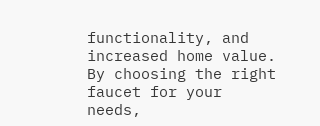functionality, and increased home value. By choosing the right faucet for your needs,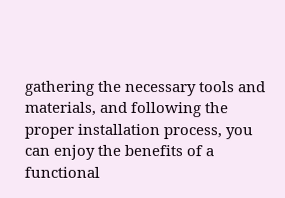gathering the necessary tools and materials, and following the proper installation process, you can enjoy the benefits of a functional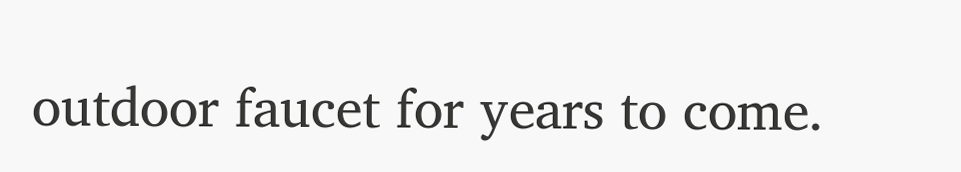outdoor faucet for years to come.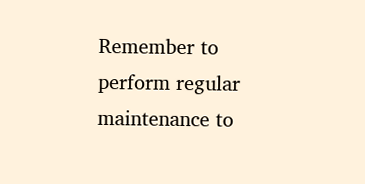Remember to perform regular maintenance to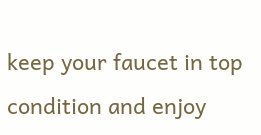keep your faucet in top condition and enjoy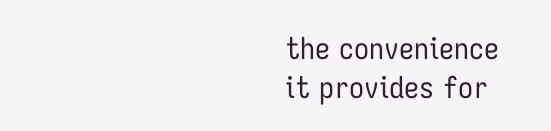the convenience it provides for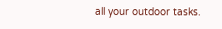all your outdoor tasks.